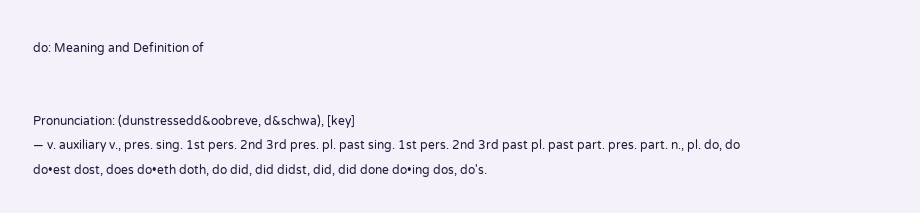do: Meaning and Definition of


Pronunciation: (dunstressedd&oobreve, d&schwa), [key]
— v. auxiliary v., pres. sing. 1st pers. 2nd 3rd pres. pl. past sing. 1st pers. 2nd 3rd past pl. past part. pres. part. n., pl. do, do do•est dost, does do•eth doth, do did, did didst, did, did done do•ing dos, do's.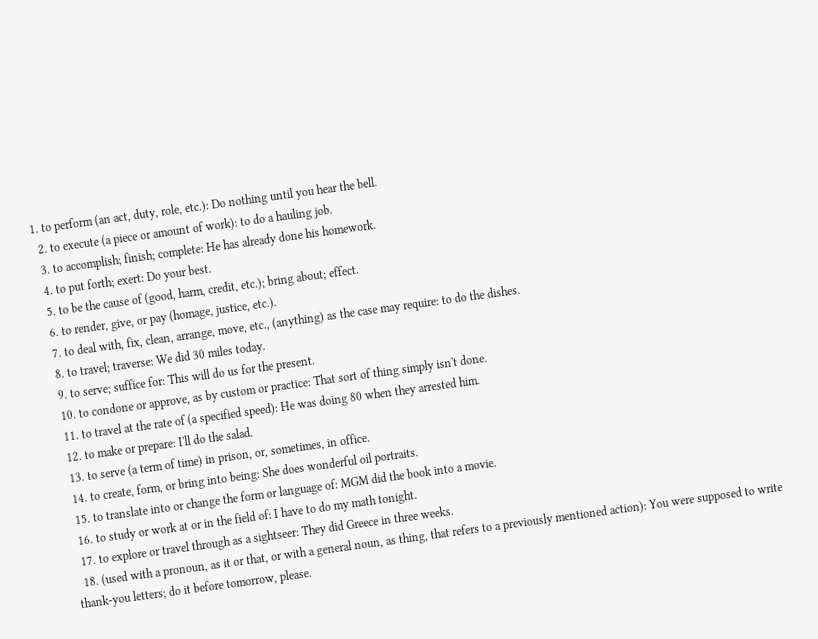1. to perform (an act, duty, role, etc.): Do nothing until you hear the bell.
  2. to execute (a piece or amount of work): to do a hauling job.
  3. to accomplish; finish; complete: He has already done his homework.
  4. to put forth; exert: Do your best.
  5. to be the cause of (good, harm, credit, etc.); bring about; effect.
  6. to render, give, or pay (homage, justice, etc.).
  7. to deal with, fix, clean, arrange, move, etc., (anything) as the case may require: to do the dishes.
  8. to travel; traverse: We did 30 miles today.
  9. to serve; suffice for: This will do us for the present.
  10. to condone or approve, as by custom or practice: That sort of thing simply isn't done.
  11. to travel at the rate of (a specified speed): He was doing 80 when they arrested him.
  12. to make or prepare: I'll do the salad.
  13. to serve (a term of time) in prison, or, sometimes, in office.
  14. to create, form, or bring into being: She does wonderful oil portraits.
  15. to translate into or change the form or language of: MGM did the book into a movie.
  16. to study or work at or in the field of: I have to do my math tonight.
  17. to explore or travel through as a sightseer: They did Greece in three weeks.
  18. (used with a pronoun, as it or that, or with a general noun, as thing, that refers to a previously mentioned action): You were supposed to write thank-you letters; do it before tomorrow, please.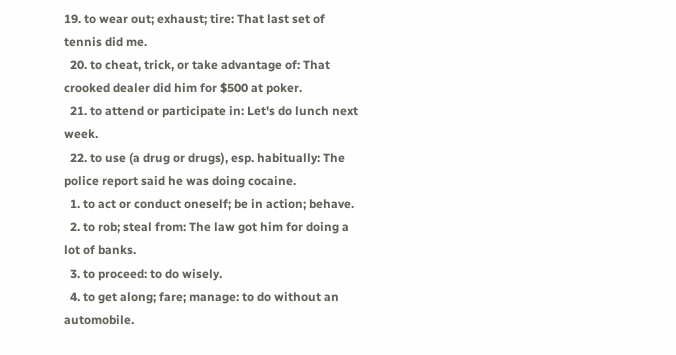19. to wear out; exhaust; tire: That last set of tennis did me.
  20. to cheat, trick, or take advantage of: That crooked dealer did him for $500 at poker.
  21. to attend or participate in: Let's do lunch next week.
  22. to use (a drug or drugs), esp. habitually: The police report said he was doing cocaine.
  1. to act or conduct oneself; be in action; behave.
  2. to rob; steal from: The law got him for doing a lot of banks.
  3. to proceed: to do wisely.
  4. to get along; fare; manage: to do without an automobile.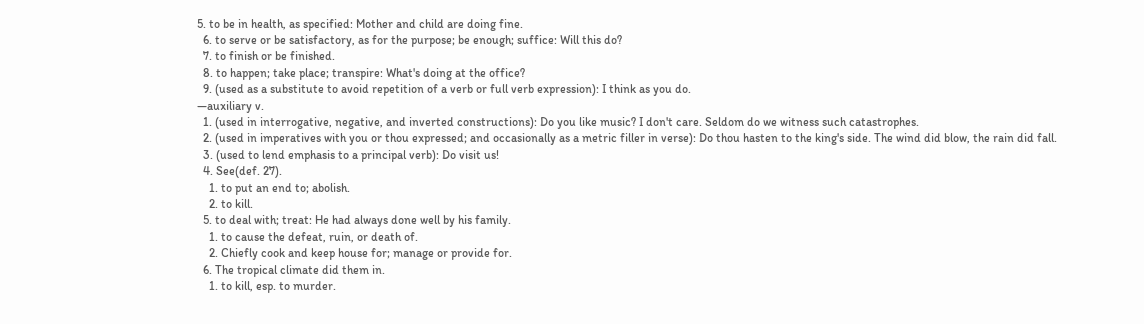5. to be in health, as specified: Mother and child are doing fine.
  6. to serve or be satisfactory, as for the purpose; be enough; suffice: Will this do?
  7. to finish or be finished.
  8. to happen; take place; transpire: What's doing at the office?
  9. (used as a substitute to avoid repetition of a verb or full verb expression): I think as you do.
—auxiliary v.
  1. (used in interrogative, negative, and inverted constructions): Do you like music? I don't care. Seldom do we witness such catastrophes.
  2. (used in imperatives with you or thou expressed; and occasionally as a metric filler in verse): Do thou hasten to the king's side. The wind did blow, the rain did fall.
  3. (used to lend emphasis to a principal verb): Do visit us!
  4. See(def. 27).
    1. to put an end to; abolish.
    2. to kill.
  5. to deal with; treat: He had always done well by his family.
    1. to cause the defeat, ruin, or death of.
    2. Chiefly cook and keep house for; manage or provide for.
  6. The tropical climate did them in.
    1. to kill, esp. to murder.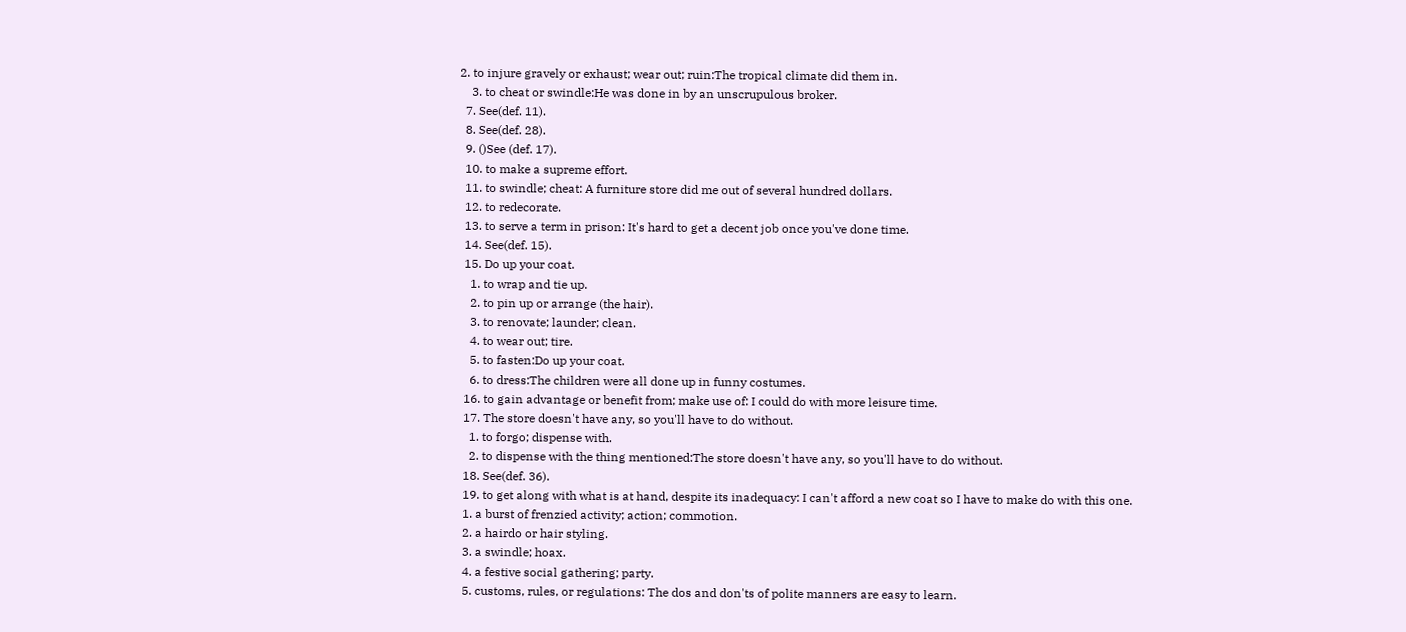2. to injure gravely or exhaust; wear out; ruin:The tropical climate did them in.
    3. to cheat or swindle:He was done in by an unscrupulous broker.
  7. See(def. 11).
  8. See(def. 28).
  9. ()See (def. 17).
  10. to make a supreme effort.
  11. to swindle; cheat: A furniture store did me out of several hundred dollars.
  12. to redecorate.
  13. to serve a term in prison: It's hard to get a decent job once you've done time.
  14. See(def. 15).
  15. Do up your coat.
    1. to wrap and tie up.
    2. to pin up or arrange (the hair).
    3. to renovate; launder; clean.
    4. to wear out; tire.
    5. to fasten:Do up your coat.
    6. to dress:The children were all done up in funny costumes.
  16. to gain advantage or benefit from; make use of: I could do with more leisure time.
  17. The store doesn't have any, so you'll have to do without.
    1. to forgo; dispense with.
    2. to dispense with the thing mentioned:The store doesn't have any, so you'll have to do without.
  18. See(def. 36).
  19. to get along with what is at hand, despite its inadequacy: I can't afford a new coat so I have to make do with this one.
  1. a burst of frenzied activity; action; commotion.
  2. a hairdo or hair styling.
  3. a swindle; hoax.
  4. a festive social gathering; party.
  5. customs, rules, or regulations: The dos and don'ts of polite manners are easy to learn.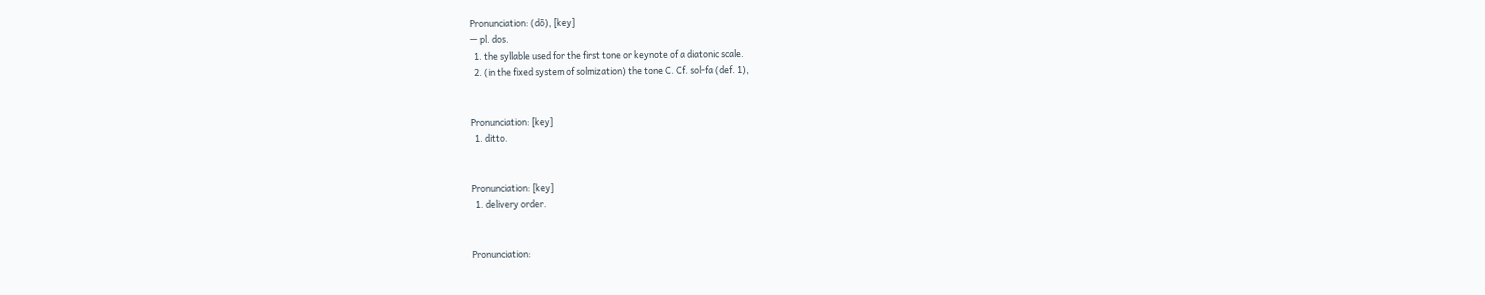Pronunciation: (dō), [key]
— pl. dos.
  1. the syllable used for the first tone or keynote of a diatonic scale.
  2. (in the fixed system of solmization) the tone C. Cf. sol-fa (def. 1),


Pronunciation: [key]
  1. ditto.


Pronunciation: [key]
  1. delivery order.


Pronunciation: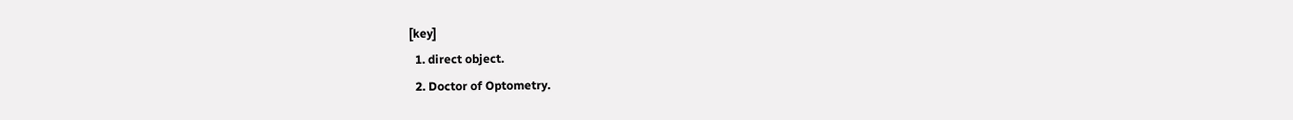[key]
  1. direct object.
  2. Doctor of Optometry.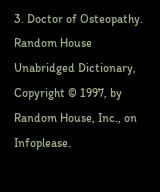3. Doctor of Osteopathy.
Random House Unabridged Dictionary, Copyright © 1997, by Random House, Inc., on Infoplease.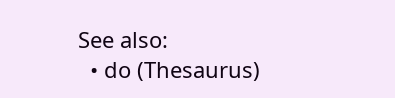See also:
  • do (Thesaurus)